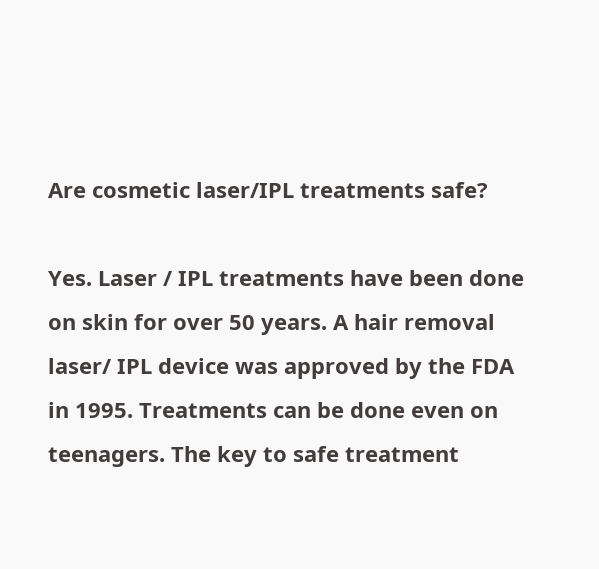Are cosmetic laser/IPL treatments safe?

Yes. Laser / IPL treatments have been done on skin for over 50 years. A hair removal laser/ IPL device was approved by the FDA in 1995. Treatments can be done even on teenagers. The key to safe treatment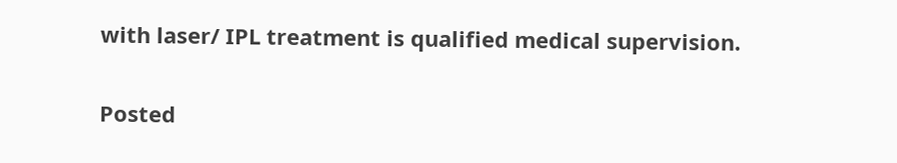with laser/ IPL treatment is qualified medical supervision.

Posted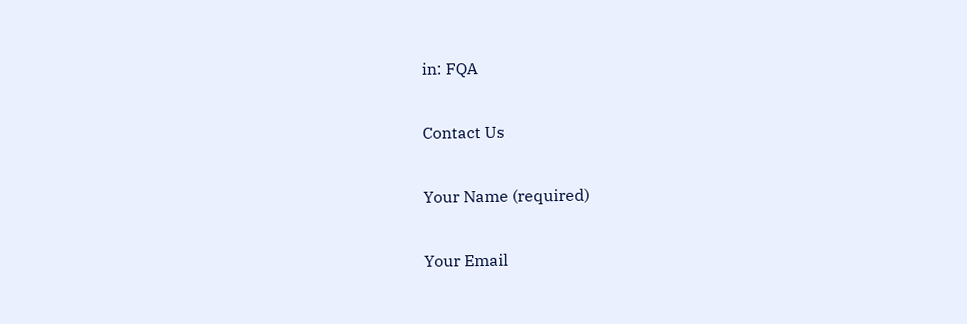in: FQA

Contact Us

Your Name (required)

Your Email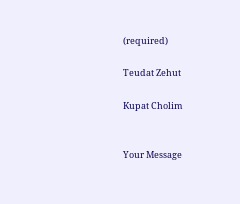(required)

Teudat Zehut

Kupat Cholim


Your Message